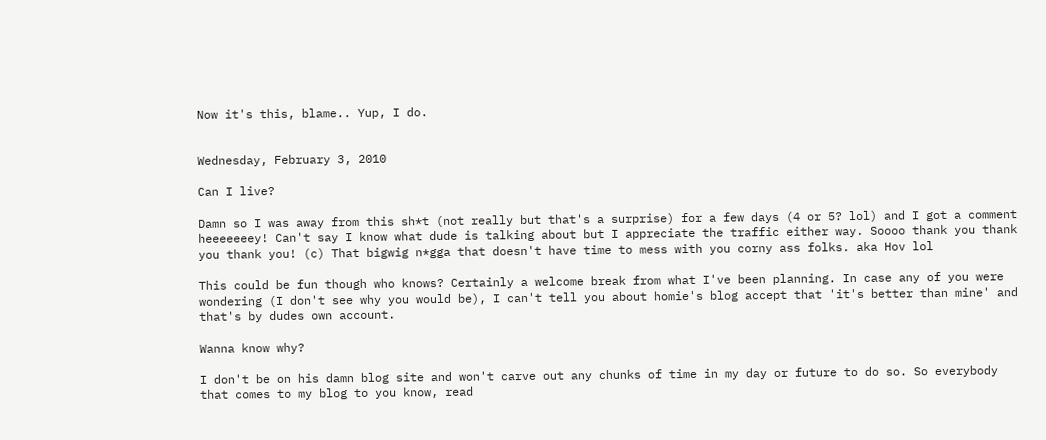Now it's this, blame.. Yup, I do.


Wednesday, February 3, 2010

Can I live?

Damn so I was away from this sh*t (not really but that's a surprise) for a few days (4 or 5? lol) and I got a comment heeeeeeey! Can't say I know what dude is talking about but I appreciate the traffic either way. Soooo thank you thank you thank you! (c) That bigwig n*gga that doesn't have time to mess with you corny ass folks. aka Hov lol

This could be fun though who knows? Certainly a welcome break from what I've been planning. In case any of you were wondering (I don't see why you would be), I can't tell you about homie's blog accept that 'it's better than mine' and that's by dudes own account.

Wanna know why?

I don't be on his damn blog site and won't carve out any chunks of time in my day or future to do so. So everybody that comes to my blog to you know, read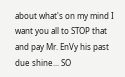about what's on my mind I want you all to STOP that and pay Mr. EnVy his past due shine... SO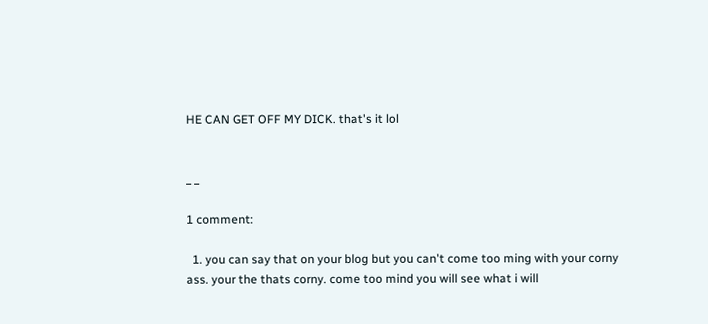HE CAN GET OFF MY DICK. that's it lol


_ _

1 comment:

  1. you can say that on your blog but you can't come too ming with your corny ass. your the thats corny. come too mind you will see what i will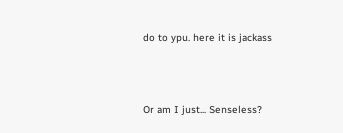do to ypu. here it is jackass



Or am I just... Senseless?